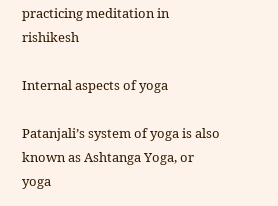practicing meditation in rishikesh

Internal aspects of yoga

Patanjali’s system of yoga is also known as Ashtanga Yoga, or yoga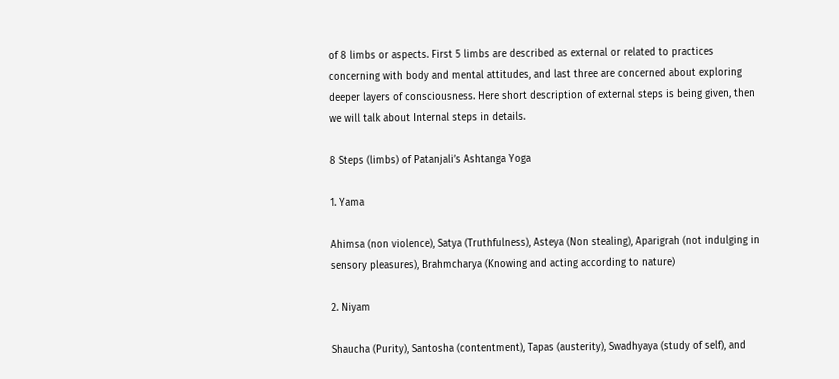of 8 limbs or aspects. First 5 limbs are described as external or related to practices concerning with body and mental attitudes, and last three are concerned about exploring deeper layers of consciousness. Here short description of external steps is being given, then we will talk about Internal steps in details.

8 Steps (limbs) of Patanjali’s Ashtanga Yoga

1. Yama

Ahimsa (non violence), Satya (Truthfulness), Asteya (Non stealing), Aparigrah (not indulging in sensory pleasures), Brahmcharya (Knowing and acting according to nature)

2. Niyam

Shaucha (Purity), Santosha (contentment), Tapas (austerity), Swadhyaya (study of self), and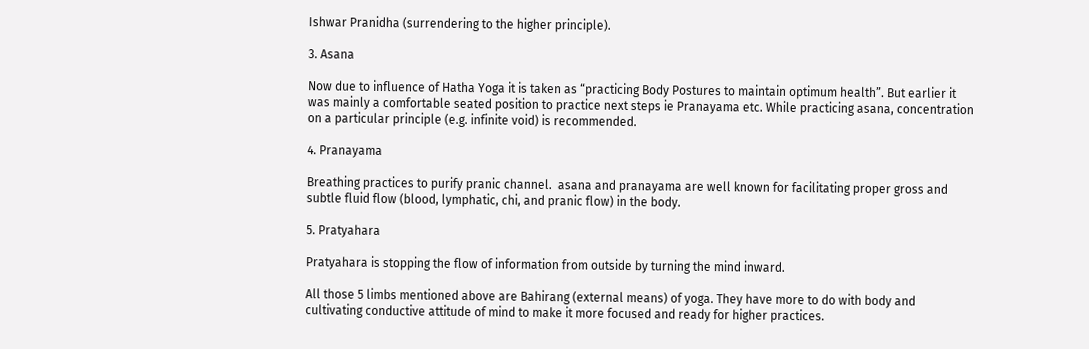Ishwar Pranidha (surrendering to the higher principle).

3. Asana

Now due to influence of Hatha Yoga it is taken as “practicing Body Postures to maintain optimum health”. But earlier it was mainly a comfortable seated position to practice next steps ie Pranayama etc. While practicing asana, concentration on a particular principle (e.g. infinite void) is recommended.

4. Pranayama

Breathing practices to purify pranic channel.  asana and pranayama are well known for facilitating proper gross and subtle fluid flow (blood, lymphatic, chi, and pranic flow) in the body.

5. Pratyahara

Pratyahara is stopping the flow of information from outside by turning the mind inward.

All those 5 limbs mentioned above are Bahirang (external means) of yoga. They have more to do with body and cultivating conductive attitude of mind to make it more focused and ready for higher practices.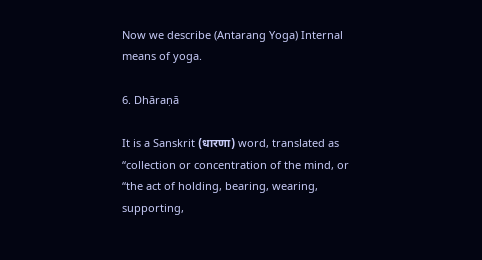Now we describe (Antarang Yoga) Internal means of yoga.

6. Dhāraṇā

It is a Sanskrit (धारणा) word, translated as “collection or concentration of the mind, or “the act of holding, bearing, wearing, supporting,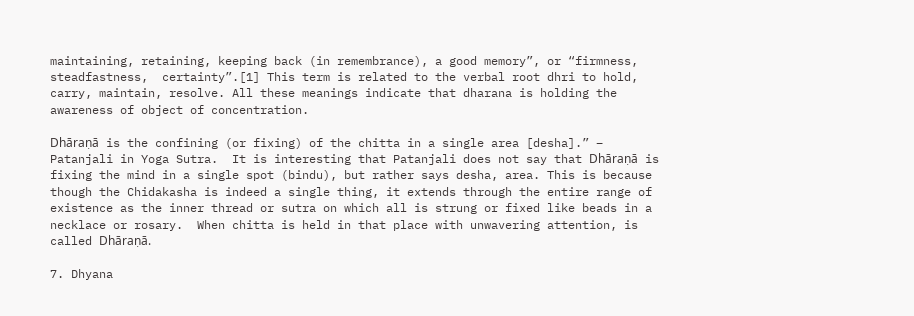maintaining, retaining, keeping back (in remembrance), a good memory”, or “firmness, steadfastness,  certainty”.[1] This term is related to the verbal root dhri to hold, carry, maintain, resolve. All these meanings indicate that dharana is holding the awareness of object of concentration.

Dhāraṇā is the confining (or fixing) of the chitta in a single area [desha].” – Patanjali in Yoga Sutra.  It is interesting that Patanjali does not say that Dhāraṇā is fixing the mind in a single spot (bindu), but rather says desha, area. This is because though the Chidakasha is indeed a single thing, it extends through the entire range of existence as the inner thread or sutra on which all is strung or fixed like beads in a necklace or rosary.  When chitta is held in that place with unwavering attention, is called Dhāraṇā.

7. Dhyana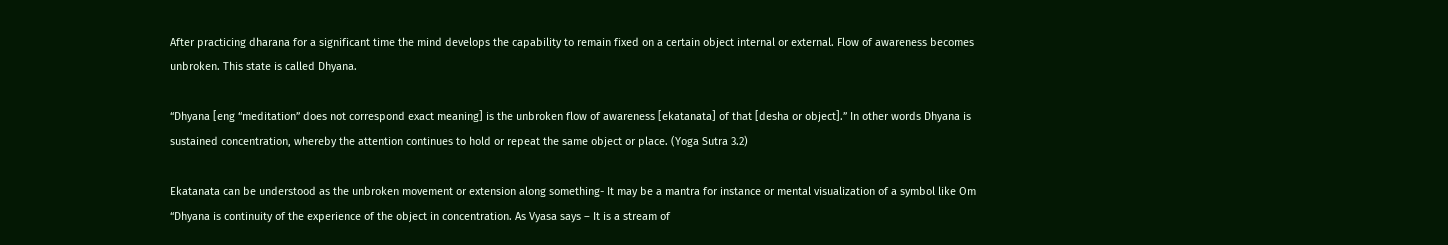After practicing dharana for a significant time the mind develops the capability to remain fixed on a certain object internal or external. Flow of awareness becomes unbroken. This state is called Dhyana.

“Dhyana [eng “meditation” does not correspond exact meaning] is the unbroken flow of awareness [ekatanata] of that [desha or object].” In other words Dhyana is sustained concentration, whereby the attention continues to hold or repeat the same object or place. (Yoga Sutra 3.2)

Ekatanata can be understood as the unbroken movement or extension along something- It may be a mantra for instance or mental visualization of a symbol like Om “Dhyana is continuity of the experience of the object in concentration. As Vyasa says – It is a stream of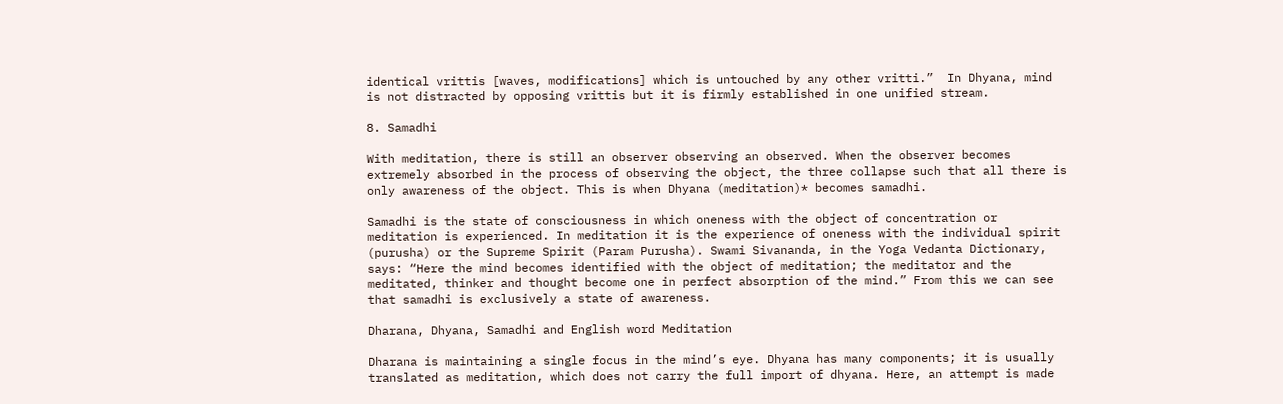identical vrittis [waves, modifications] which is untouched by any other vritti.”  In Dhyana, mind is not distracted by opposing vrittis but it is firmly established in one unified stream.

8. Samadhi

With meditation, there is still an observer observing an observed. When the observer becomes extremely absorbed in the process of observing the object, the three collapse such that all there is only awareness of the object. This is when Dhyana (meditation)* becomes samadhi.

Samadhi is the state of consciousness in which oneness with the object of concentration or meditation is experienced. In meditation it is the experience of oneness with the individual spirit (purusha) or the Supreme Spirit (Param Purusha). Swami Sivananda, in the Yoga Vedanta Dictionary, says: “Here the mind becomes identified with the object of meditation; the meditator and the meditated, thinker and thought become one in perfect absorption of the mind.” From this we can see that samadhi is exclusively a state of awareness.

Dharana, Dhyana, Samadhi and English word Meditation

Dharana is maintaining a single focus in the mind’s eye. Dhyana has many components; it is usually translated as meditation, which does not carry the full import of dhyana. Here, an attempt is made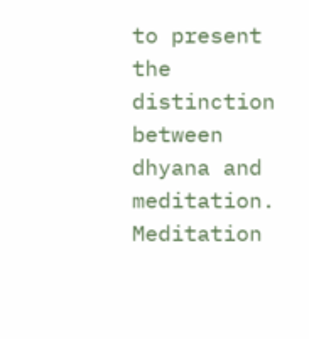to present the distinction between dhyana and meditation.
Meditation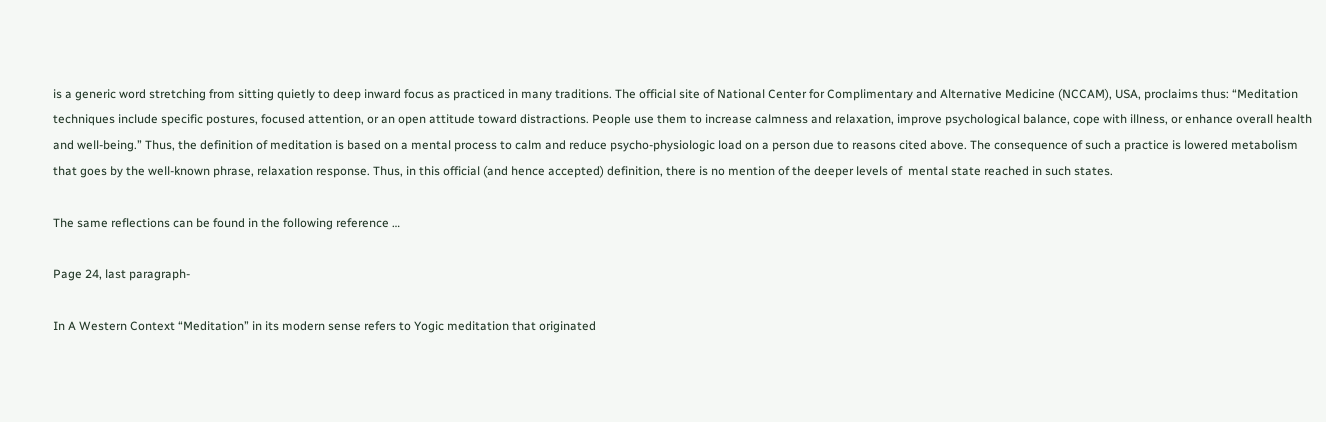is a generic word stretching from sitting quietly to deep inward focus as practiced in many traditions. The official site of National Center for Complimentary and Alternative Medicine (NCCAM), USA, proclaims thus: “Meditation techniques include specific postures, focused attention, or an open attitude toward distractions. People use them to increase calmness and relaxation, improve psychological balance, cope with illness, or enhance overall health and well-being.” Thus, the definition of meditation is based on a mental process to calm and reduce psycho-physiologic load on a person due to reasons cited above. The consequence of such a practice is lowered metabolism that goes by the well-known phrase, relaxation response. Thus, in this official (and hence accepted) definition, there is no mention of the deeper levels of  mental state reached in such states.

The same reflections can be found in the following reference …

Page 24, last paragraph-

In A Western Context “Meditation” in its modern sense refers to Yogic meditation that originated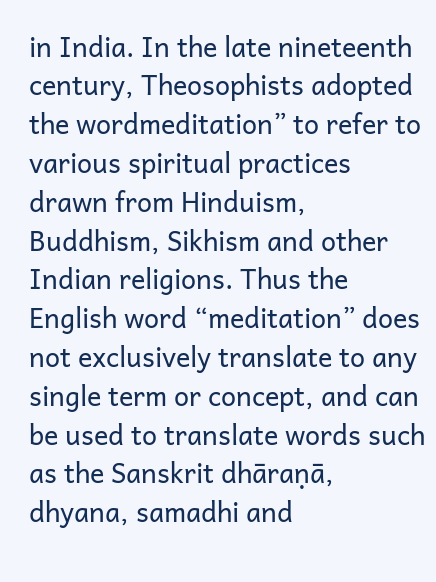in India. In the late nineteenth century, Theosophists adopted the wordmeditation” to refer to various spiritual practices drawn from Hinduism, Buddhism, Sikhism and other Indian religions. Thus the English word “meditation” does not exclusively translate to any single term or concept, and can be used to translate words such as the Sanskrit dhāraṇā, dhyana, samadhi and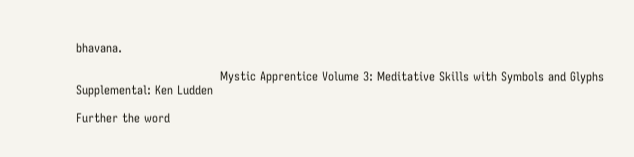bhavana.

                                    Mystic Apprentice Volume 3: Meditative Skills with Symbols and Glyphs Supplemental: Ken Ludden

Further the word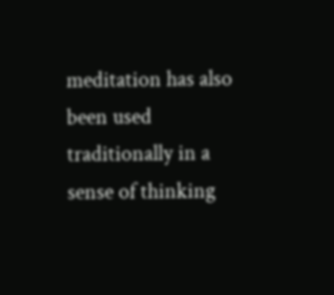meditation has also been used traditionally in a sense of thinking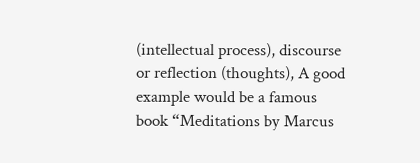(intellectual process), discourse or reflection (thoughts), A good example would be a famous book “Meditations by Marcus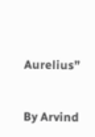Aurelius”


By Arvind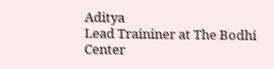Aditya
Lead Traininer at The Bodhi Center